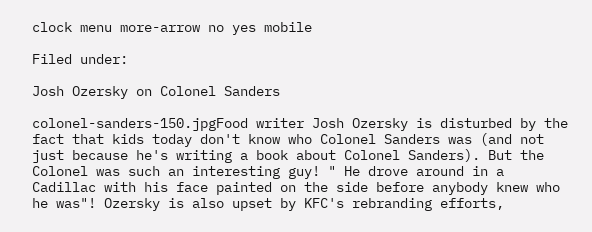clock menu more-arrow no yes mobile

Filed under:

Josh Ozersky on Colonel Sanders

colonel-sanders-150.jpgFood writer Josh Ozersky is disturbed by the fact that kids today don't know who Colonel Sanders was (and not just because he's writing a book about Colonel Sanders). But the Colonel was such an interesting guy! " He drove around in a Cadillac with his face painted on the side before anybody knew who he was"! Ozersky is also upset by KFC's rebranding efforts,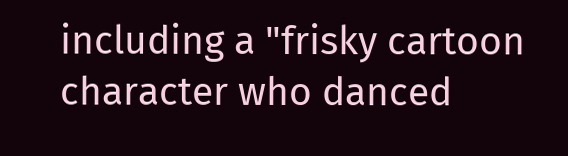including a "frisky cartoon character who danced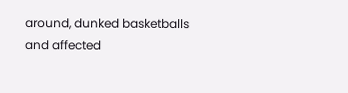around, dunked basketballs and affected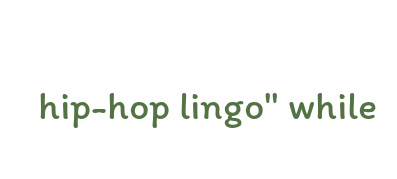hip-hop lingo" while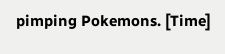pimping Pokemons. [Time]